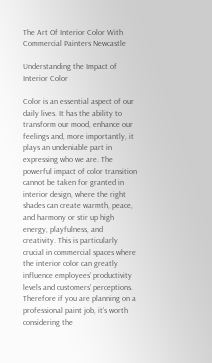The Art Of Interior Color With Commercial Painters Newcastle

Understanding the Impact of Interior Color

Color is an essential aspect of our daily lives. It has the ability to transform our mood, enhance our feelings and, more importantly, it plays an undeniable part in expressing who we are. The powerful impact of color transition cannot be taken for granted in interior design, where the right shades can create warmth, peace, and harmony or stir up high energy, playfulness, and creativity. This is particularly crucial in commercial spaces where the interior color can greatly influence employees’ productivity levels and customers’ perceptions. Therefore if you are planning on a professional paint job, it’s worth considering the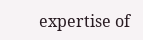expertise of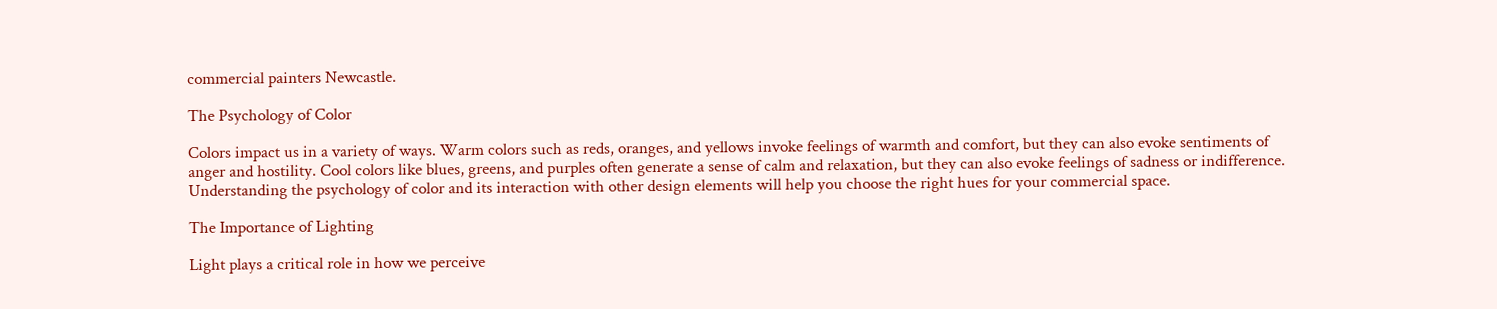commercial painters Newcastle.

The Psychology of Color

Colors impact us in a variety of ways. Warm colors such as reds, oranges, and yellows invoke feelings of warmth and comfort, but they can also evoke sentiments of anger and hostility. Cool colors like blues, greens, and purples often generate a sense of calm and relaxation, but they can also evoke feelings of sadness or indifference. Understanding the psychology of color and its interaction with other design elements will help you choose the right hues for your commercial space.

The Importance of Lighting

Light plays a critical role in how we perceive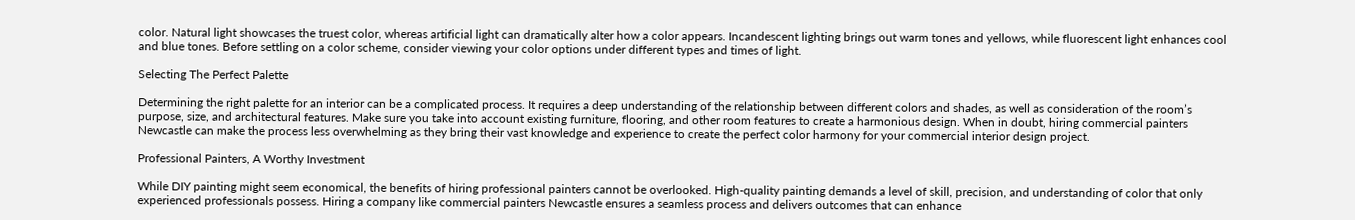color. Natural light showcases the truest color, whereas artificial light can dramatically alter how a color appears. Incandescent lighting brings out warm tones and yellows, while fluorescent light enhances cool and blue tones. Before settling on a color scheme, consider viewing your color options under different types and times of light.

Selecting The Perfect Palette

Determining the right palette for an interior can be a complicated process. It requires a deep understanding of the relationship between different colors and shades, as well as consideration of the room’s purpose, size, and architectural features. Make sure you take into account existing furniture, flooring, and other room features to create a harmonious design. When in doubt, hiring commercial painters Newcastle can make the process less overwhelming as they bring their vast knowledge and experience to create the perfect color harmony for your commercial interior design project.

Professional Painters, A Worthy Investment

While DIY painting might seem economical, the benefits of hiring professional painters cannot be overlooked. High-quality painting demands a level of skill, precision, and understanding of color that only experienced professionals possess. Hiring a company like commercial painters Newcastle ensures a seamless process and delivers outcomes that can enhance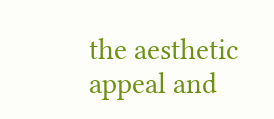the aesthetic appeal and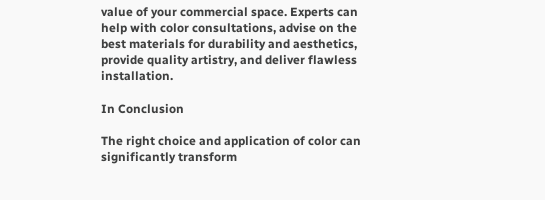value of your commercial space. Experts can help with color consultations, advise on the best materials for durability and aesthetics, provide quality artistry, and deliver flawless installation.

In Conclusion

The right choice and application of color can significantly transform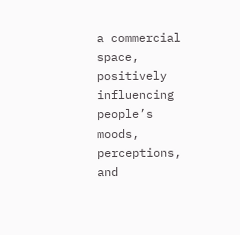a commercial space, positively influencing people’s moods, perceptions, and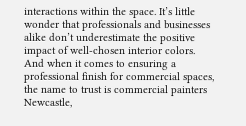interactions within the space. It’s little wonder that professionals and businesses alike don’t underestimate the positive impact of well-chosen interior colors. And when it comes to ensuring a professional finish for commercial spaces, the name to trust is commercial painters Newcastle,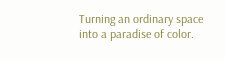Turning an ordinary space into a paradise of color.